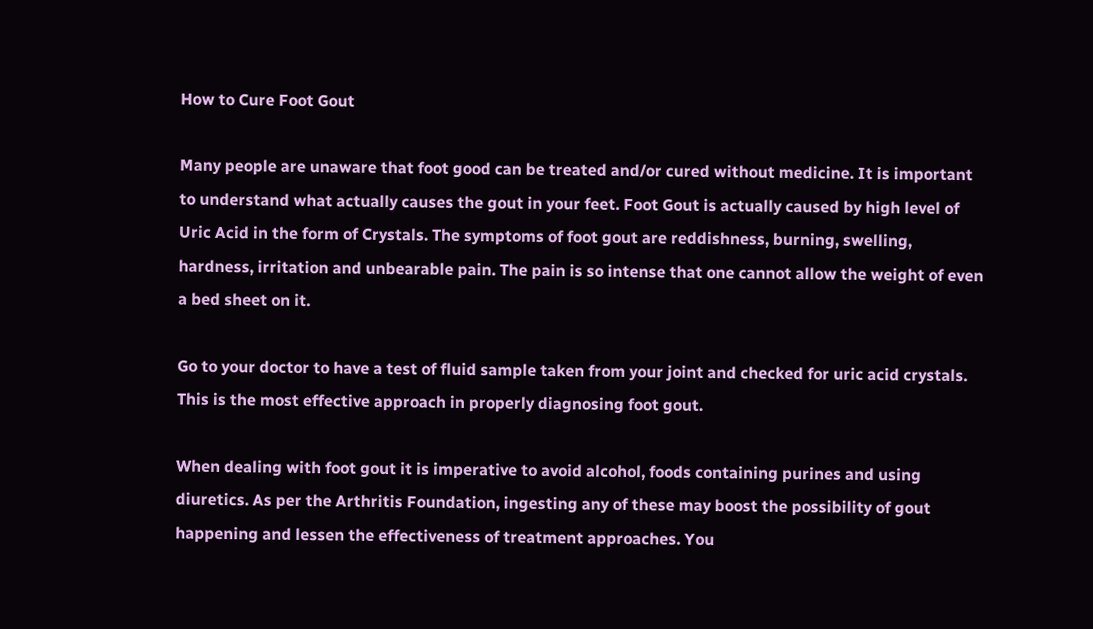How to Cure Foot Gout

Many people are unaware that foot good can be treated and/or cured without medicine. It is important to understand what actually causes the gout in your feet. Foot Gout is actually caused by high level of Uric Acid in the form of Crystals. The symptoms of foot gout are reddishness, burning, swelling, hardness, irritation and unbearable pain. The pain is so intense that one cannot allow the weight of even a bed sheet on it.

Go to your doctor to have a test of fluid sample taken from your joint and checked for uric acid crystals. This is the most effective approach in properly diagnosing foot gout.

When dealing with foot gout it is imperative to avoid alcohol, foods containing purines and using diuretics. As per the Arthritis Foundation, ingesting any of these may boost the possibility of gout happening and lessen the effectiveness of treatment approaches. You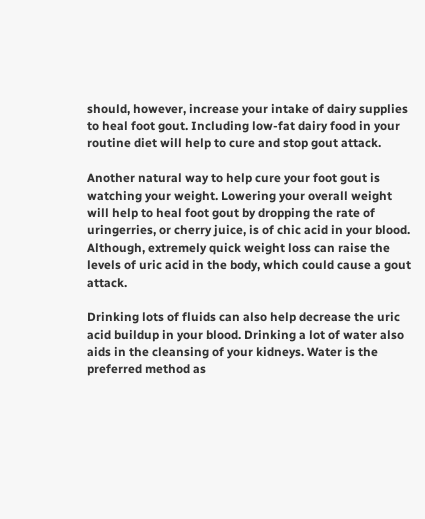should, however, increase your intake of dairy supplies to heal foot gout. Including low-fat dairy food in your routine diet will help to cure and stop gout attack.

Another natural way to help cure your foot gout is watching your weight. Lowering your overall weight will help to heal foot gout by dropping the rate of uringerries, or cherry juice, is of chic acid in your blood. Although, extremely quick weight loss can raise the levels of uric acid in the body, which could cause a gout attack.

Drinking lots of fluids can also help decrease the uric acid buildup in your blood. Drinking a lot of water also aids in the cleansing of your kidneys. Water is the preferred method as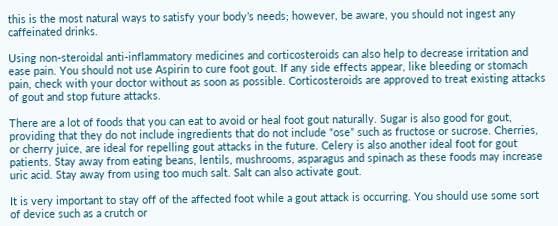this is the most natural ways to satisfy your body’s needs; however, be aware, you should not ingest any caffeinated drinks.

Using non-steroidal anti-inflammatory medicines and corticosteroids can also help to decrease irritation and ease pain. You should not use Aspirin to cure foot gout. If any side effects appear, like bleeding or stomach pain, check with your doctor without as soon as possible. Corticosteroids are approved to treat existing attacks of gout and stop future attacks.

There are a lot of foods that you can eat to avoid or heal foot gout naturally. Sugar is also good for gout, providing that they do not include ingredients that do not include “ose” such as fructose or sucrose. Cherries, or cherry juice, are ideal for repelling gout attacks in the future. Celery is also another ideal foot for gout patients. Stay away from eating beans, lentils, mushrooms, asparagus and spinach as these foods may increase uric acid. Stay away from using too much salt. Salt can also activate gout.

It is very important to stay off of the affected foot while a gout attack is occurring. You should use some sort of device such as a crutch or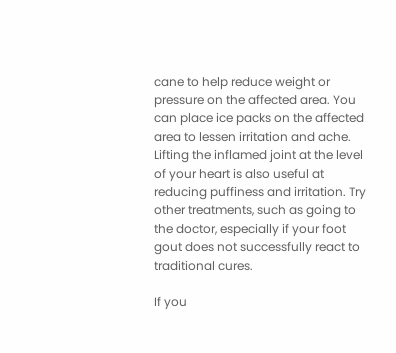cane to help reduce weight or pressure on the affected area. You can place ice packs on the affected area to lessen irritation and ache. Lifting the inflamed joint at the level of your heart is also useful at reducing puffiness and irritation. Try other treatments, such as going to the doctor, especially if your foot gout does not successfully react to traditional cures.

If you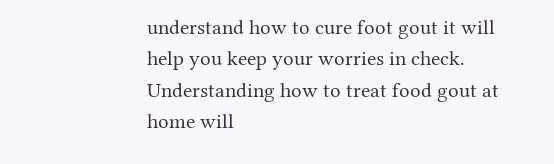understand how to cure foot gout it will help you keep your worries in check. Understanding how to treat food gout at home will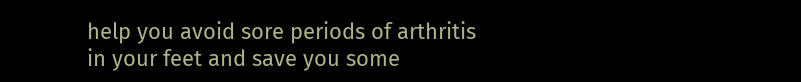help you avoid sore periods of arthritis in your feet and save you some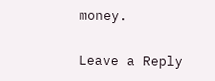money.

Leave a Reply